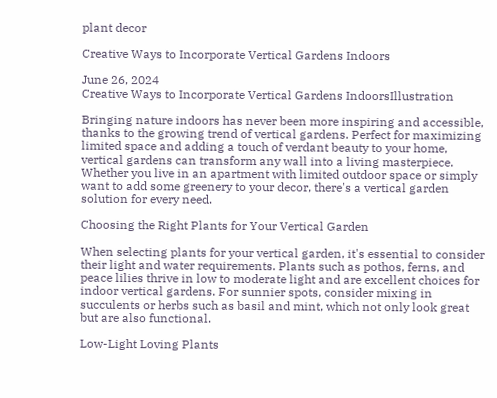plant decor

Creative Ways to Incorporate Vertical Gardens Indoors

June 26, 2024
Creative Ways to Incorporate Vertical Gardens IndoorsIllustration

Bringing nature indoors has never been more inspiring and accessible, thanks to the growing trend of vertical gardens. Perfect for maximizing limited space and adding a touch of verdant beauty to your home, vertical gardens can transform any wall into a living masterpiece. Whether you live in an apartment with limited outdoor space or simply want to add some greenery to your decor, there's a vertical garden solution for every need.

Choosing the Right Plants for Your Vertical Garden

When selecting plants for your vertical garden, it's essential to consider their light and water requirements. Plants such as pothos, ferns, and peace lilies thrive in low to moderate light and are excellent choices for indoor vertical gardens. For sunnier spots, consider mixing in succulents or herbs such as basil and mint, which not only look great but are also functional.

Low-Light Loving Plants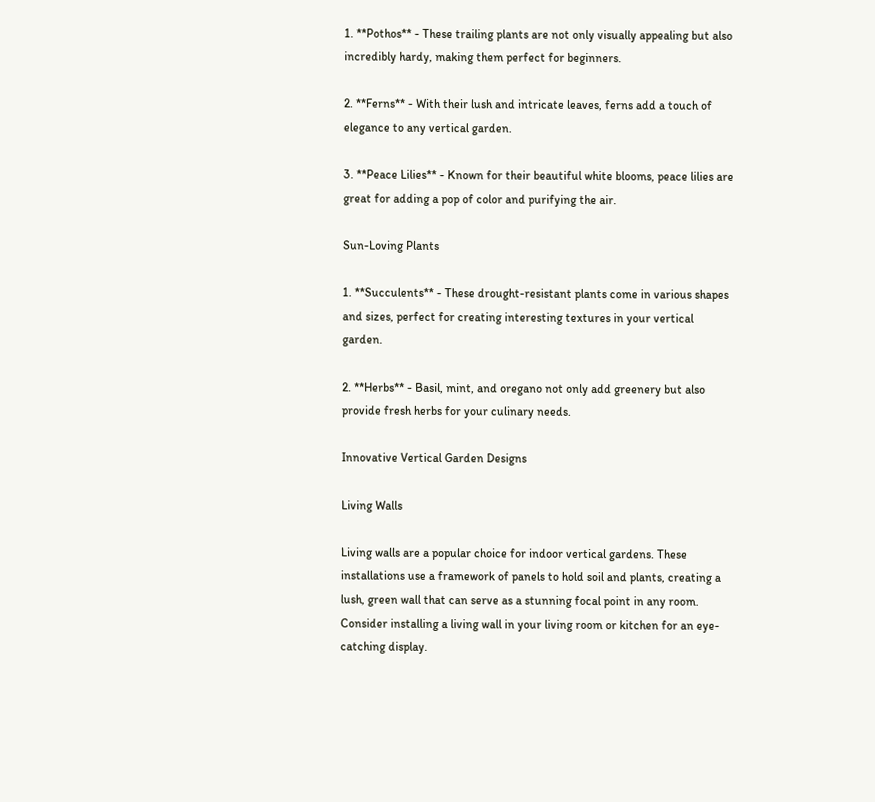1. **Pothos** - These trailing plants are not only visually appealing but also incredibly hardy, making them perfect for beginners.

2. **Ferns** - With their lush and intricate leaves, ferns add a touch of elegance to any vertical garden.

3. **Peace Lilies** - Known for their beautiful white blooms, peace lilies are great for adding a pop of color and purifying the air.

Sun-Loving Plants

1. **Succulents** - These drought-resistant plants come in various shapes and sizes, perfect for creating interesting textures in your vertical garden.

2. **Herbs** - Basil, mint, and oregano not only add greenery but also provide fresh herbs for your culinary needs.

Innovative Vertical Garden Designs

Living Walls

Living walls are a popular choice for indoor vertical gardens. These installations use a framework of panels to hold soil and plants, creating a lush, green wall that can serve as a stunning focal point in any room. Consider installing a living wall in your living room or kitchen for an eye-catching display.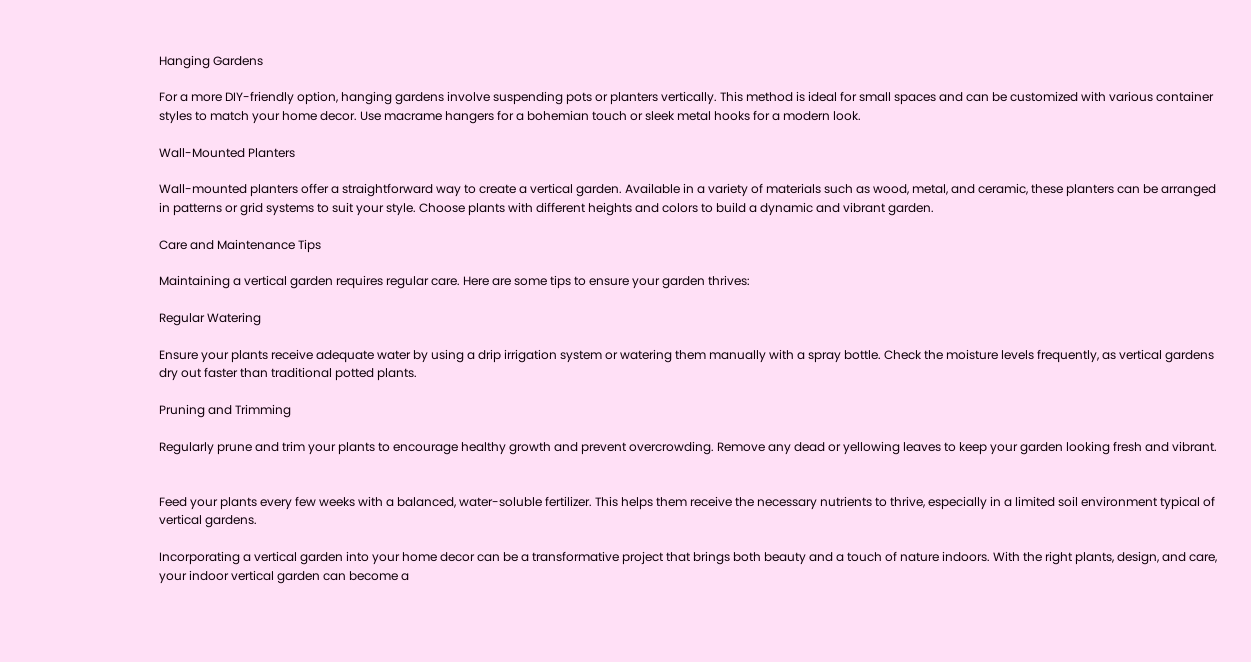Hanging Gardens

For a more DIY-friendly option, hanging gardens involve suspending pots or planters vertically. This method is ideal for small spaces and can be customized with various container styles to match your home decor. Use macrame hangers for a bohemian touch or sleek metal hooks for a modern look.

Wall-Mounted Planters

Wall-mounted planters offer a straightforward way to create a vertical garden. Available in a variety of materials such as wood, metal, and ceramic, these planters can be arranged in patterns or grid systems to suit your style. Choose plants with different heights and colors to build a dynamic and vibrant garden.

Care and Maintenance Tips

Maintaining a vertical garden requires regular care. Here are some tips to ensure your garden thrives:

Regular Watering

Ensure your plants receive adequate water by using a drip irrigation system or watering them manually with a spray bottle. Check the moisture levels frequently, as vertical gardens dry out faster than traditional potted plants.

Pruning and Trimming

Regularly prune and trim your plants to encourage healthy growth and prevent overcrowding. Remove any dead or yellowing leaves to keep your garden looking fresh and vibrant.


Feed your plants every few weeks with a balanced, water-soluble fertilizer. This helps them receive the necessary nutrients to thrive, especially in a limited soil environment typical of vertical gardens.

Incorporating a vertical garden into your home decor can be a transformative project that brings both beauty and a touch of nature indoors. With the right plants, design, and care, your indoor vertical garden can become a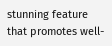stunning feature that promotes well-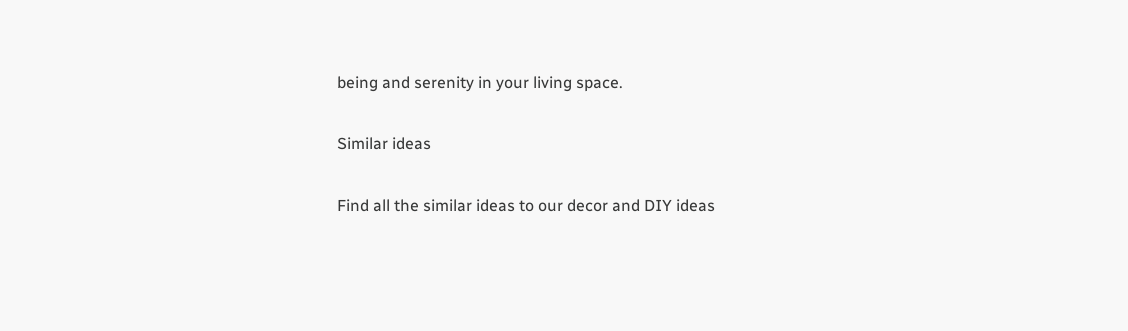being and serenity in your living space.

Similar ideas

Find all the similar ideas to our decor and DIY ideas